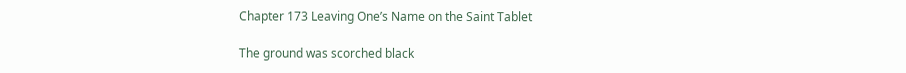Chapter 173 Leaving One’s Name on the Saint Tablet

The ground was scorched black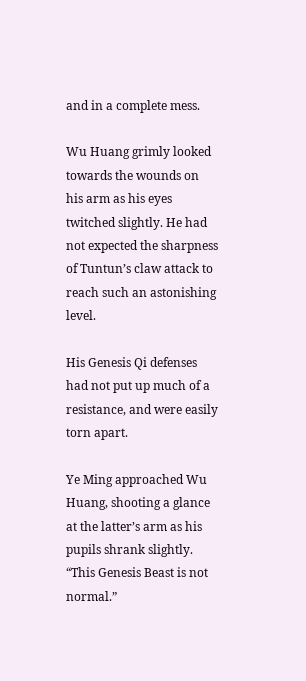and in a complete mess.

Wu Huang grimly looked towards the wounds on his arm as his eyes twitched slightly. He had not expected the sharpness of Tuntun’s claw attack to reach such an astonishing level.

His Genesis Qi defenses had not put up much of a resistance, and were easily torn apart.

Ye Ming approached Wu Huang, shooting a glance at the latter’s arm as his pupils shrank slightly. “This Genesis Beast is not normal.”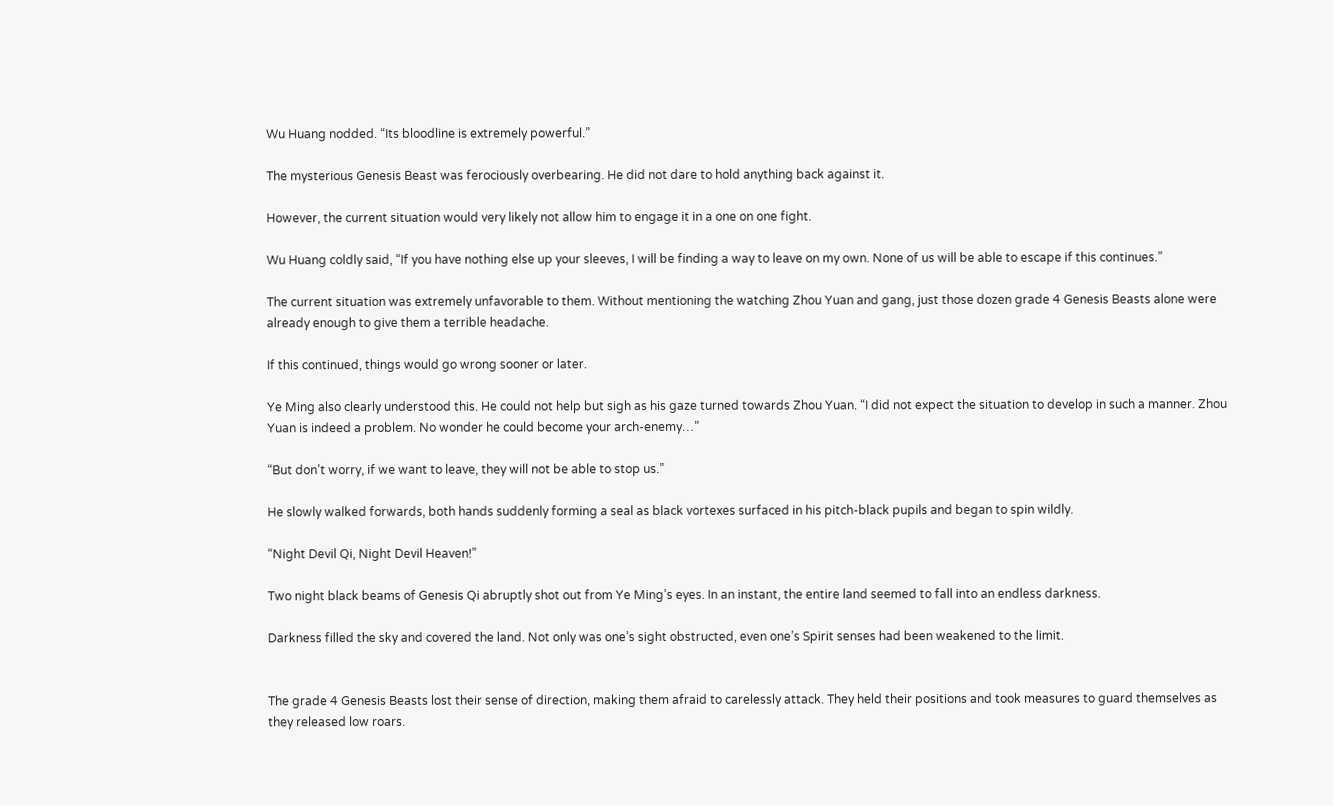Wu Huang nodded. “Its bloodline is extremely powerful.”

The mysterious Genesis Beast was ferociously overbearing. He did not dare to hold anything back against it.

However, the current situation would very likely not allow him to engage it in a one on one fight.

Wu Huang coldly said, “If you have nothing else up your sleeves, I will be finding a way to leave on my own. None of us will be able to escape if this continues.”

The current situation was extremely unfavorable to them. Without mentioning the watching Zhou Yuan and gang, just those dozen grade 4 Genesis Beasts alone were already enough to give them a terrible headache.

If this continued, things would go wrong sooner or later.

Ye Ming also clearly understood this. He could not help but sigh as his gaze turned towards Zhou Yuan. “I did not expect the situation to develop in such a manner. Zhou Yuan is indeed a problem. No wonder he could become your arch-enemy…”

“But don’t worry, if we want to leave, they will not be able to stop us.”

He slowly walked forwards, both hands suddenly forming a seal as black vortexes surfaced in his pitch-black pupils and began to spin wildly.

“Night Devil Qi, Night Devil Heaven!”

Two night black beams of Genesis Qi abruptly shot out from Ye Ming’s eyes. In an instant, the entire land seemed to fall into an endless darkness.

Darkness filled the sky and covered the land. Not only was one’s sight obstructed, even one’s Spirit senses had been weakened to the limit.


The grade 4 Genesis Beasts lost their sense of direction, making them afraid to carelessly attack. They held their positions and took measures to guard themselves as they released low roars.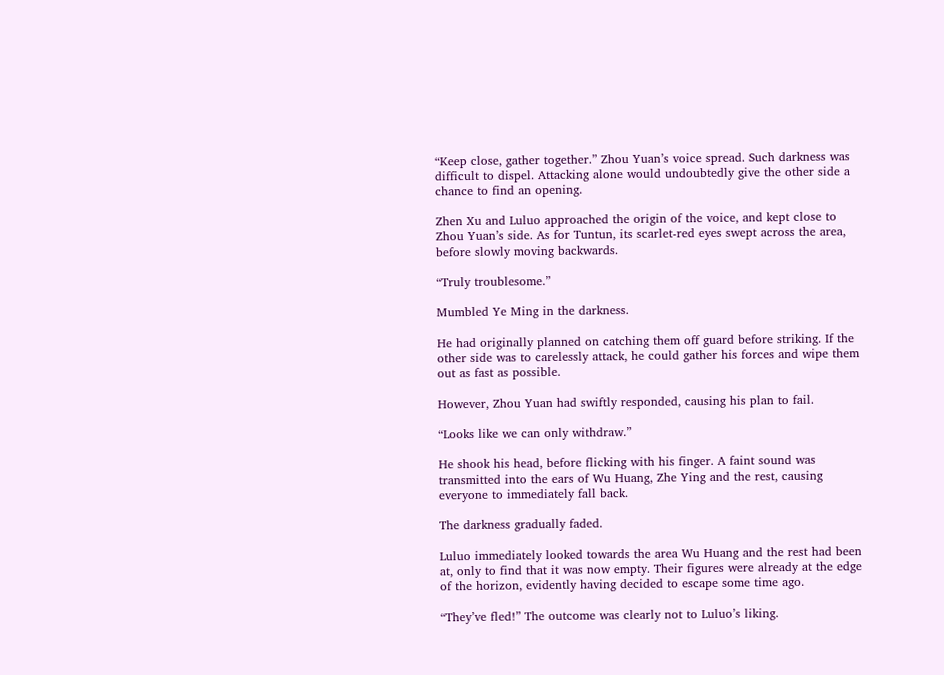“Keep close, gather together.” Zhou Yuan’s voice spread. Such darkness was difficult to dispel. Attacking alone would undoubtedly give the other side a chance to find an opening.

Zhen Xu and Luluo approached the origin of the voice, and kept close to Zhou Yuan’s side. As for Tuntun, its scarlet-red eyes swept across the area, before slowly moving backwards.

“Truly troublesome.”

Mumbled Ye Ming in the darkness.

He had originally planned on catching them off guard before striking. If the other side was to carelessly attack, he could gather his forces and wipe them out as fast as possible.

However, Zhou Yuan had swiftly responded, causing his plan to fail.

“Looks like we can only withdraw.”

He shook his head, before flicking with his finger. A faint sound was transmitted into the ears of Wu Huang, Zhe Ying and the rest, causing everyone to immediately fall back.

The darkness gradually faded.

Luluo immediately looked towards the area Wu Huang and the rest had been at, only to find that it was now empty. Their figures were already at the edge of the horizon, evidently having decided to escape some time ago.

“They’ve fled!” The outcome was clearly not to Luluo’s liking.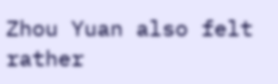Zhou Yuan also felt rather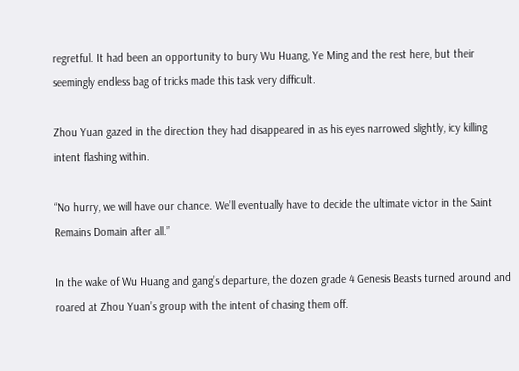regretful. It had been an opportunity to bury Wu Huang, Ye Ming and the rest here, but their seemingly endless bag of tricks made this task very difficult.

Zhou Yuan gazed in the direction they had disappeared in as his eyes narrowed slightly, icy killing intent flashing within.

“No hurry, we will have our chance. We’ll eventually have to decide the ultimate victor in the Saint Remains Domain after all.”

In the wake of Wu Huang and gang’s departure, the dozen grade 4 Genesis Beasts turned around and roared at Zhou Yuan’s group with the intent of chasing them off.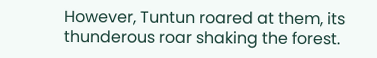However, Tuntun roared at them, its thunderous roar shaking the forest.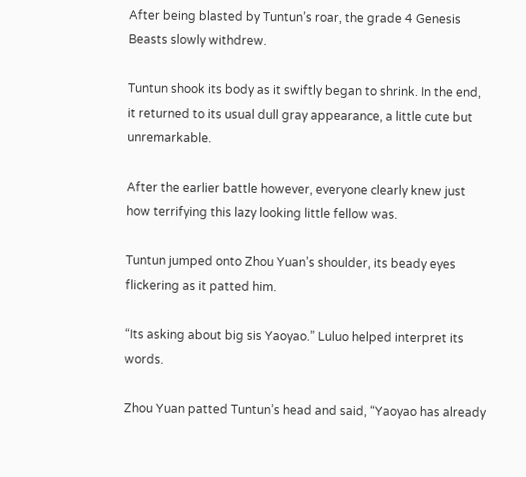After being blasted by Tuntun’s roar, the grade 4 Genesis Beasts slowly withdrew.

Tuntun shook its body as it swiftly began to shrink. In the end, it returned to its usual dull gray appearance, a little cute but unremarkable.

After the earlier battle however, everyone clearly knew just how terrifying this lazy looking little fellow was.

Tuntun jumped onto Zhou Yuan’s shoulder, its beady eyes flickering as it patted him.

“Its asking about big sis Yaoyao.” Luluo helped interpret its words.

Zhou Yuan patted Tuntun’s head and said, “Yaoyao has already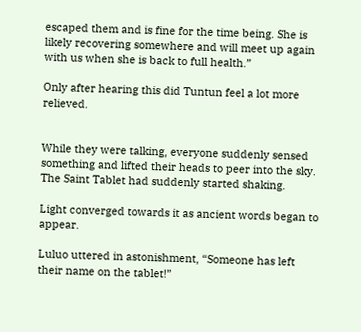escaped them and is fine for the time being. She is likely recovering somewhere and will meet up again with us when she is back to full health.”

Only after hearing this did Tuntun feel a lot more relieved.


While they were talking, everyone suddenly sensed something and lifted their heads to peer into the sky. The Saint Tablet had suddenly started shaking.

Light converged towards it as ancient words began to appear.

Luluo uttered in astonishment, “Someone has left their name on the tablet!”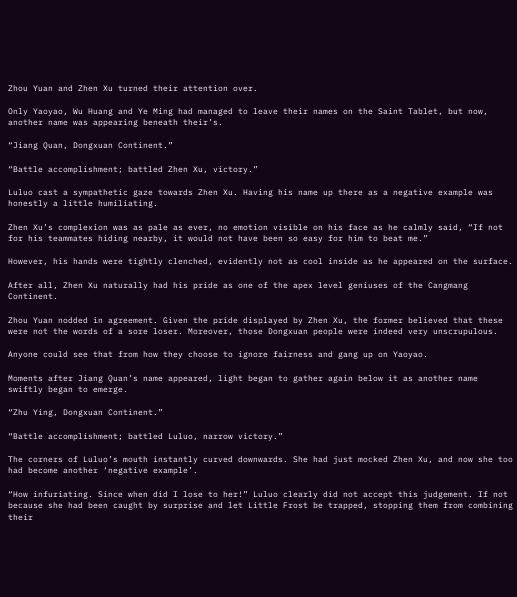Zhou Yuan and Zhen Xu turned their attention over.

Only Yaoyao, Wu Huang and Ye Ming had managed to leave their names on the Saint Tablet, but now, another name was appearing beneath their’s.

“Jiang Quan, Dongxuan Continent.”

“Battle accomplishment; battled Zhen Xu, victory.”

Luluo cast a sympathetic gaze towards Zhen Xu. Having his name up there as a negative example was honestly a little humiliating.

Zhen Xu’s complexion was as pale as ever, no emotion visible on his face as he calmly said, “If not for his teammates hiding nearby, it would not have been so easy for him to beat me.”

However, his hands were tightly clenched, evidently not as cool inside as he appeared on the surface.

After all, Zhen Xu naturally had his pride as one of the apex level geniuses of the Cangmang Continent.

Zhou Yuan nodded in agreement. Given the pride displayed by Zhen Xu, the former believed that these were not the words of a sore loser. Moreover, those Dongxuan people were indeed very unscrupulous.

Anyone could see that from how they choose to ignore fairness and gang up on Yaoyao.

Moments after Jiang Quan’s name appeared, light began to gather again below it as another name swiftly began to emerge.

“Zhu Ying, Dongxuan Continent.”

“Battle accomplishment; battled Luluo, narrow victory.”

The corners of Luluo’s mouth instantly curved downwards. She had just mocked Zhen Xu, and now she too had become another ‘negative example’.

“How infuriating. Since when did I lose to her!” Luluo clearly did not accept this judgement. If not because she had been caught by surprise and let Little Frost be trapped, stopping them from combining their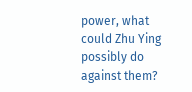power, what could Zhu Ying possibly do against them?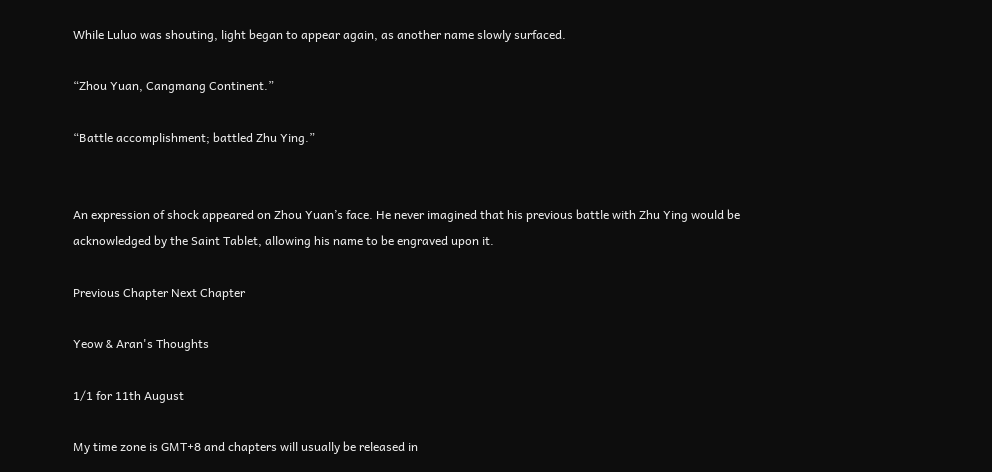While Luluo was shouting, light began to appear again, as another name slowly surfaced.

“Zhou Yuan, Cangmang Continent.”

“Battle accomplishment; battled Zhu Ying.”


An expression of shock appeared on Zhou Yuan’s face. He never imagined that his previous battle with Zhu Ying would be acknowledged by the Saint Tablet, allowing his name to be engraved upon it.

Previous Chapter Next Chapter

Yeow & Aran's Thoughts

1/1 for 11th August

My time zone is GMT+8 and chapters will usually be released in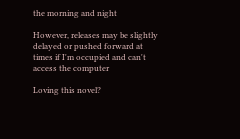the morning and night

However, releases may be slightly delayed or pushed forward at times if I'm occupied and can't access the computer

Loving this novel?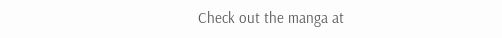Check out the manga at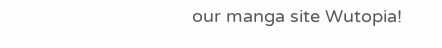our manga site Wutopia!